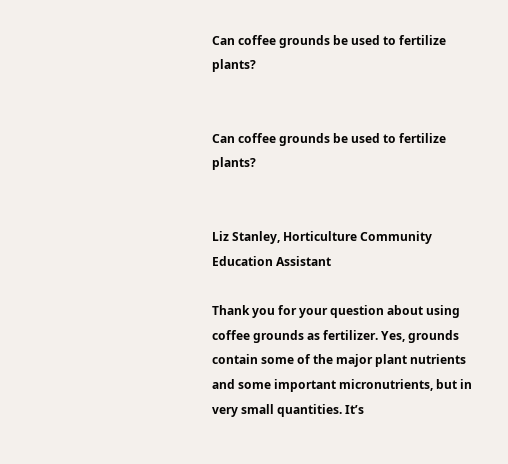Can coffee grounds be used to fertilize plants?


Can coffee grounds be used to fertilize plants?


Liz Stanley, Horticulture Community Education Assistant

Thank you for your question about using coffee grounds as fertilizer. Yes, grounds contain some of the major plant nutrients and some important micronutrients, but in very small quantities. It’s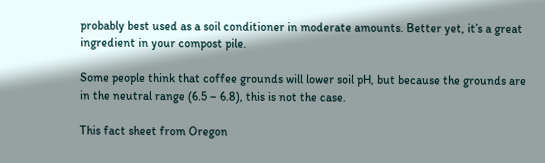probably best used as a soil conditioner in moderate amounts. Better yet, it’s a great ingredient in your compost pile.

Some people think that coffee grounds will lower soil pH, but because the grounds are in the neutral range (6.5 – 6.8), this is not the case.

This fact sheet from Oregon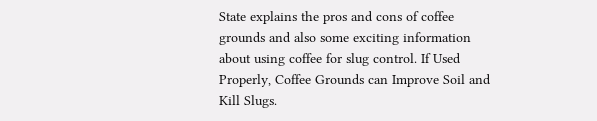State explains the pros and cons of coffee grounds and also some exciting information about using coffee for slug control. If Used Properly, Coffee Grounds can Improve Soil and Kill Slugs.